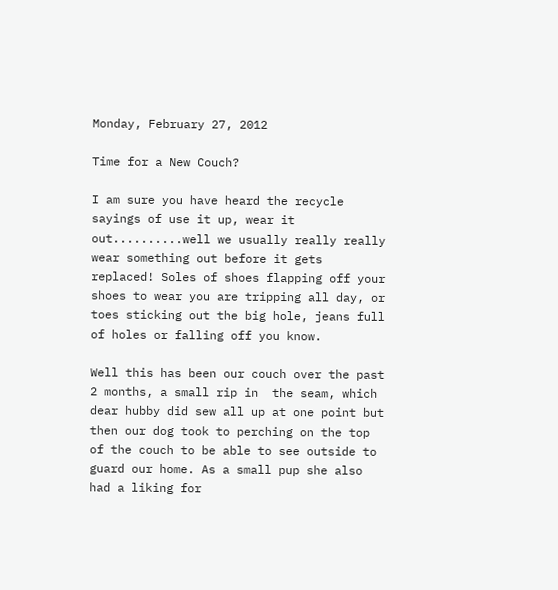Monday, February 27, 2012

Time for a New Couch?

I am sure you have heard the recycle sayings of use it up, wear it out..........well we usually really really wear something out before it gets replaced! Soles of shoes flapping off your shoes to wear you are tripping all day, or toes sticking out the big hole, jeans full of holes or falling off you know.

Well this has been our couch over the past 2 months, a small rip in  the seam, which dear hubby did sew all up at one point but then our dog took to perching on the top of the couch to be able to see outside to guard our home. As a small pup she also had a liking for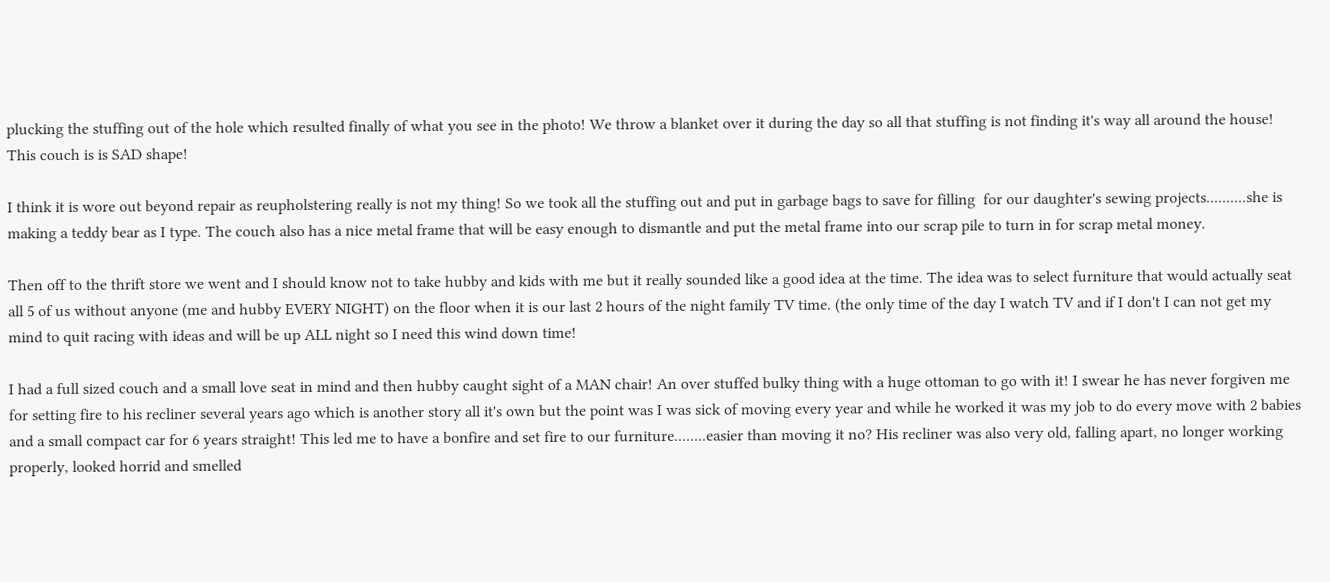plucking the stuffing out of the hole which resulted finally of what you see in the photo! We throw a blanket over it during the day so all that stuffing is not finding it's way all around the house! This couch is is SAD shape!

I think it is wore out beyond repair as reupholstering really is not my thing! So we took all the stuffing out and put in garbage bags to save for filling  for our daughter's sewing projects..........she is making a teddy bear as I type. The couch also has a nice metal frame that will be easy enough to dismantle and put the metal frame into our scrap pile to turn in for scrap metal money.

Then off to the thrift store we went and I should know not to take hubby and kids with me but it really sounded like a good idea at the time. The idea was to select furniture that would actually seat all 5 of us without anyone (me and hubby EVERY NIGHT) on the floor when it is our last 2 hours of the night family TV time. (the only time of the day I watch TV and if I don't I can not get my mind to quit racing with ideas and will be up ALL night so I need this wind down time!

I had a full sized couch and a small love seat in mind and then hubby caught sight of a MAN chair! An over stuffed bulky thing with a huge ottoman to go with it! I swear he has never forgiven me for setting fire to his recliner several years ago which is another story all it's own but the point was I was sick of moving every year and while he worked it was my job to do every move with 2 babies and a small compact car for 6 years straight! This led me to have a bonfire and set fire to our furniture........easier than moving it no? His recliner was also very old, falling apart, no longer working properly, looked horrid and smelled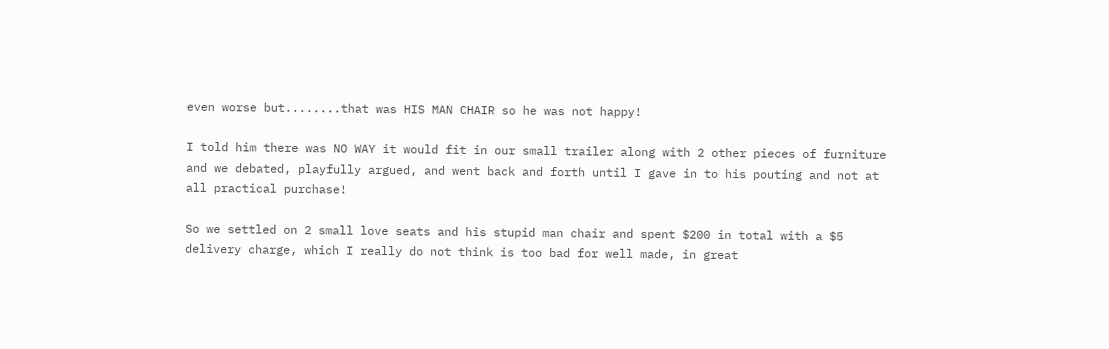even worse but........that was HIS MAN CHAIR so he was not happy!

I told him there was NO WAY it would fit in our small trailer along with 2 other pieces of furniture and we debated, playfully argued, and went back and forth until I gave in to his pouting and not at all practical purchase!

So we settled on 2 small love seats and his stupid man chair and spent $200 in total with a $5 delivery charge, which I really do not think is too bad for well made, in great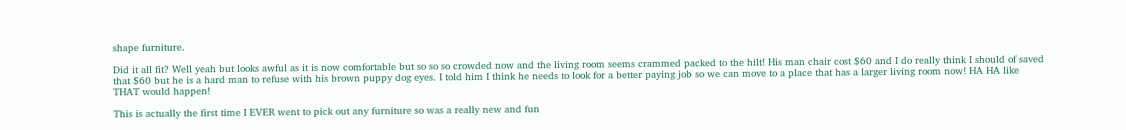shape furniture.

Did it all fit? Well yeah but looks awful as it is now comfortable but so so so crowded now and the living room seems crammed packed to the hilt! His man chair cost $60 and I do really think I should of saved that $60 but he is a hard man to refuse with his brown puppy dog eyes. I told him I think he needs to look for a better paying job so we can move to a place that has a larger living room now! HA HA like THAT would happen!

This is actually the first time I EVER went to pick out any furniture so was a really new and fun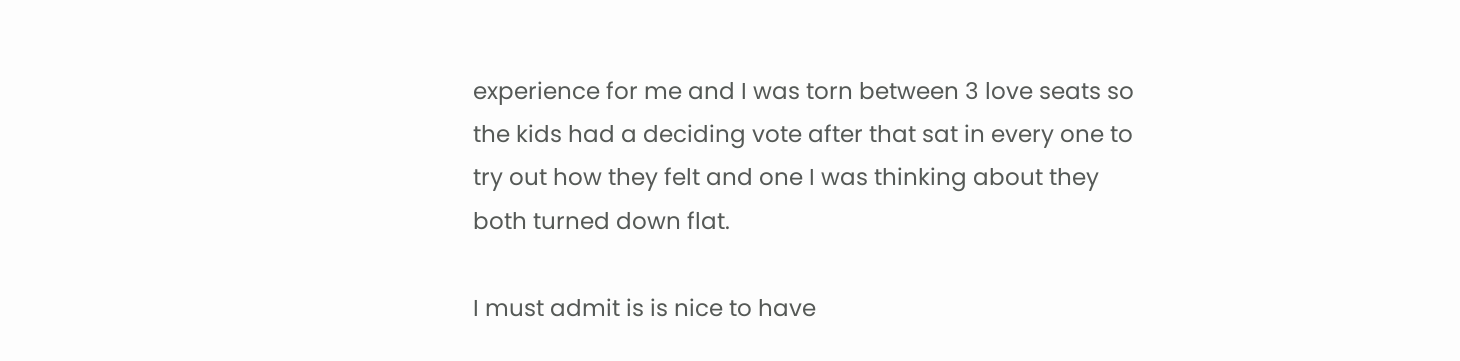experience for me and I was torn between 3 love seats so the kids had a deciding vote after that sat in every one to try out how they felt and one I was thinking about they both turned down flat.

I must admit is is nice to have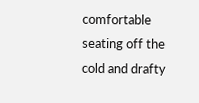comfortable seating off the cold and drafty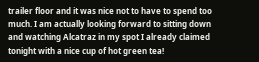trailer floor and it was nice not to have to spend too much. I am actually looking forward to sitting down and watching Alcatraz in my spot I already claimed tonight with a nice cup of hot green tea!